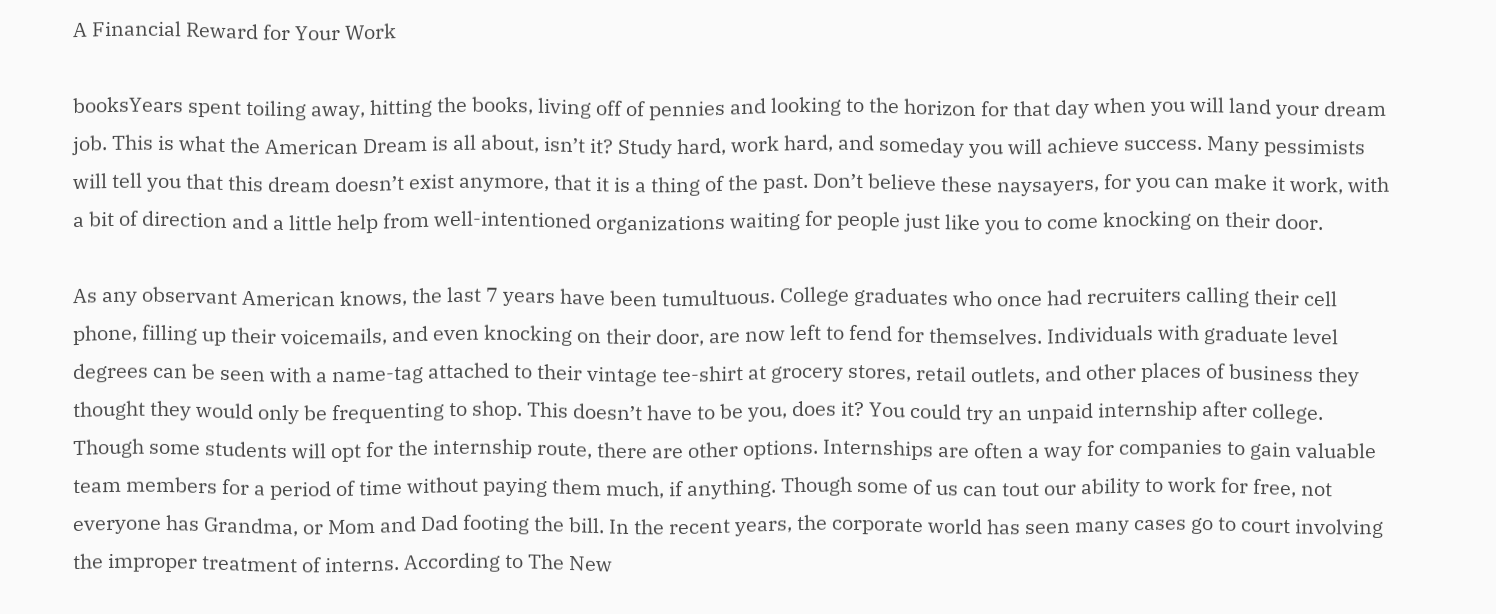A Financial Reward for Your Work

booksYears spent toiling away, hitting the books, living off of pennies and looking to the horizon for that day when you will land your dream job. This is what the American Dream is all about, isn’t it? Study hard, work hard, and someday you will achieve success. Many pessimists will tell you that this dream doesn’t exist anymore, that it is a thing of the past. Don’t believe these naysayers, for you can make it work, with a bit of direction and a little help from well-intentioned organizations waiting for people just like you to come knocking on their door.

As any observant American knows, the last 7 years have been tumultuous. College graduates who once had recruiters calling their cell phone, filling up their voicemails, and even knocking on their door, are now left to fend for themselves. Individuals with graduate level degrees can be seen with a name-tag attached to their vintage tee-shirt at grocery stores, retail outlets, and other places of business they thought they would only be frequenting to shop. This doesn’t have to be you, does it? You could try an unpaid internship after college. Though some students will opt for the internship route, there are other options. Internships are often a way for companies to gain valuable team members for a period of time without paying them much, if anything. Though some of us can tout our ability to work for free, not everyone has Grandma, or Mom and Dad footing the bill. In the recent years, the corporate world has seen many cases go to court involving the improper treatment of interns. According to The New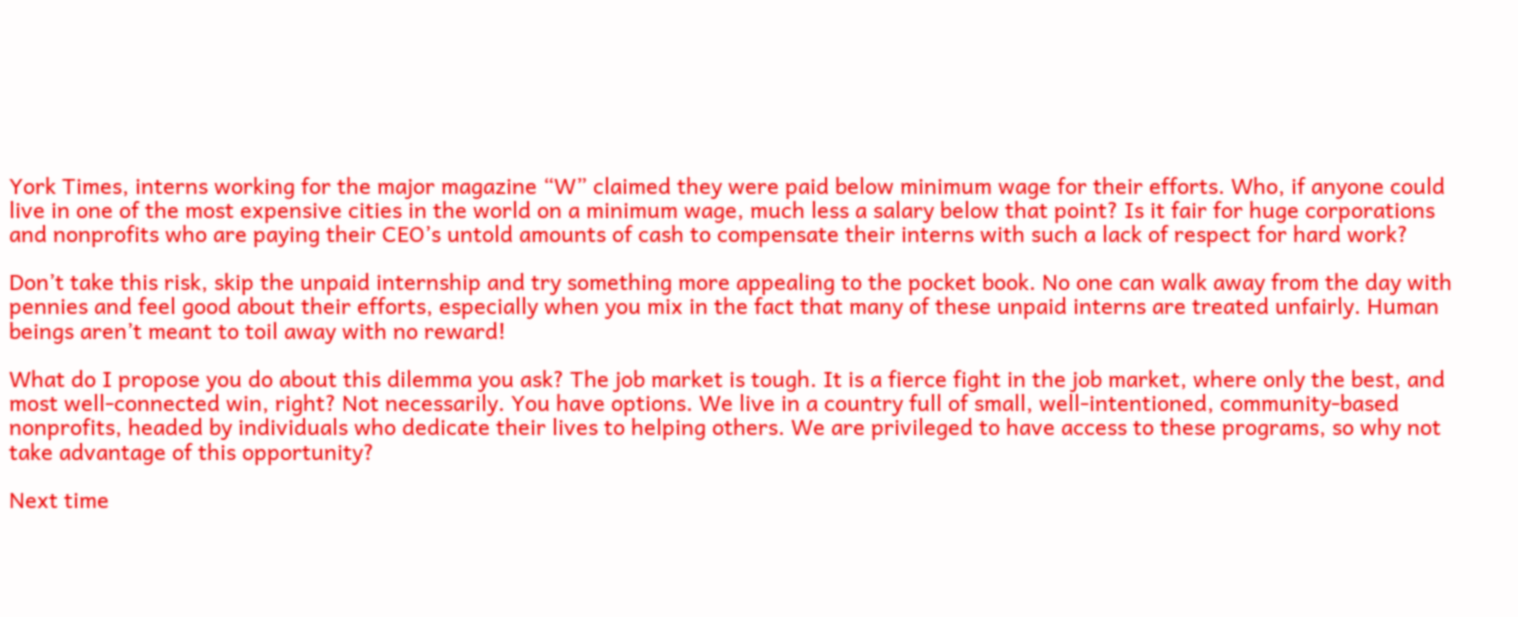York Times, interns working for the major magazine “W” claimed they were paid below minimum wage for their efforts. Who, if anyone could live in one of the most expensive cities in the world on a minimum wage, much less a salary below that point? Is it fair for huge corporations and nonprofits who are paying their CEO’s untold amounts of cash to compensate their interns with such a lack of respect for hard work?

Don’t take this risk, skip the unpaid internship and try something more appealing to the pocket book. No one can walk away from the day with pennies and feel good about their efforts, especially when you mix in the fact that many of these unpaid interns are treated unfairly. Human beings aren’t meant to toil away with no reward!

What do I propose you do about this dilemma you ask? The job market is tough. It is a fierce fight in the job market, where only the best, and most well-connected win, right? Not necessarily. You have options. We live in a country full of small, well-intentioned, community-based nonprofits, headed by individuals who dedicate their lives to helping others. We are privileged to have access to these programs, so why not take advantage of this opportunity?

Next time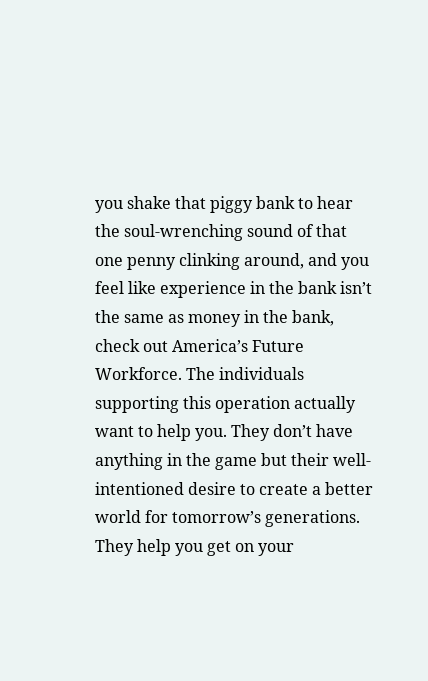you shake that piggy bank to hear the soul-wrenching sound of that one penny clinking around, and you feel like experience in the bank isn’t the same as money in the bank, check out America’s Future Workforce. The individuals supporting this operation actually want to help you. They don’t have anything in the game but their well-intentioned desire to create a better world for tomorrow’s generations. They help you get on your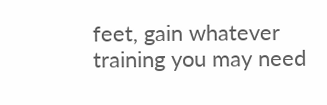feet, gain whatever training you may need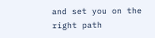and set you on the right path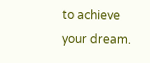to achieve your dream.